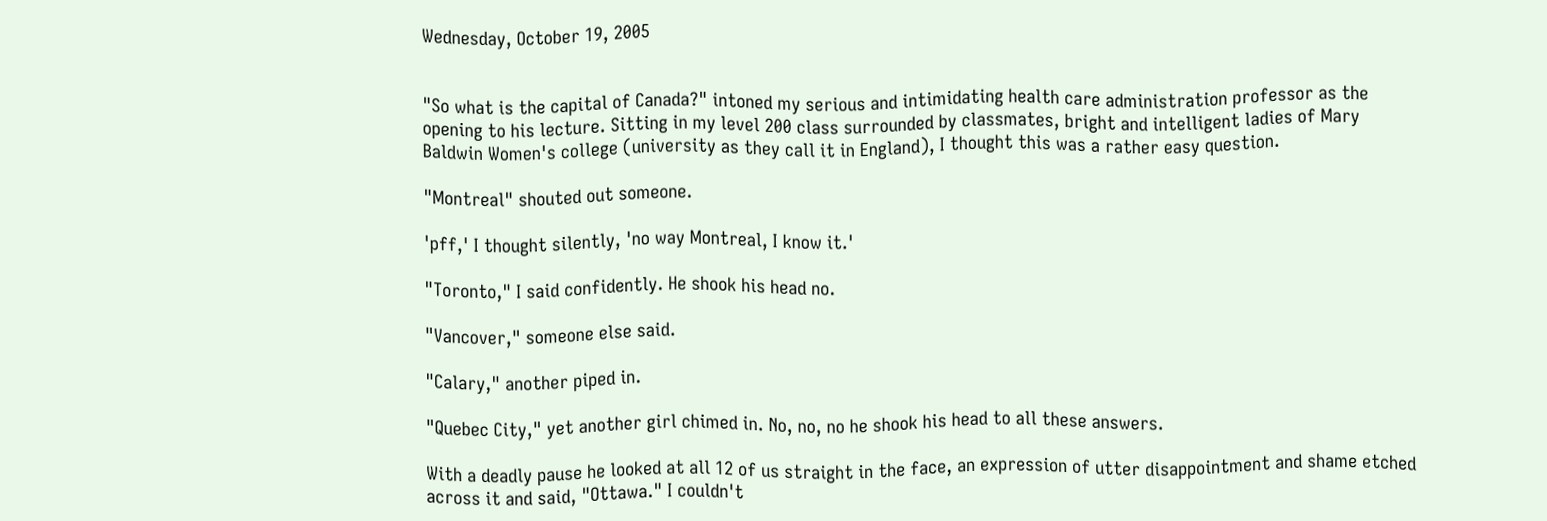Wednesday, October 19, 2005


"So what is the capital of Canada?" intoned my serious and intimidating health care administration professor as the opening to his lecture. Sitting in my level 200 class surrounded by classmates, bright and intelligent ladies of Mary Baldwin Women's college (university as they call it in England), I thought this was a rather easy question.

"Montreal" shouted out someone.

'pff,' I thought silently, 'no way Montreal, I know it.'

"Toronto," I said confidently. He shook his head no.

"Vancover," someone else said.

"Calary," another piped in.

"Quebec City," yet another girl chimed in. No, no, no he shook his head to all these answers.

With a deadly pause he looked at all 12 of us straight in the face, an expression of utter disappointment and shame etched across it and said, "Ottawa." I couldn't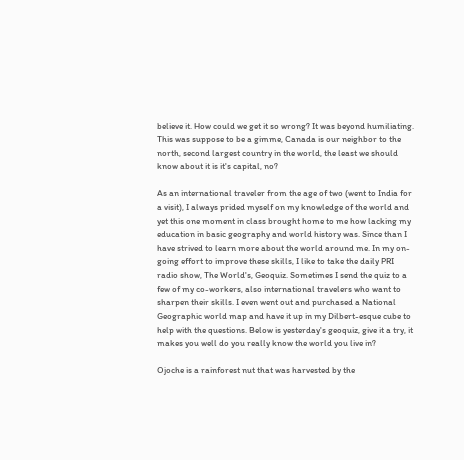believe it. How could we get it so wrong? It was beyond humiliating. This was suppose to be a gimme, Canada is our neighbor to the north, second largest country in the world, the least we should know about it is it's capital, no?

As an international traveler from the age of two (went to India for a visit), I always prided myself on my knowledge of the world and yet this one moment in class brought home to me how lacking my education in basic geography and world history was. Since than I have strived to learn more about the world around me. In my on-going effort to improve these skills, I like to take the daily PRI radio show, The World's, Geoquiz. Sometimes I send the quiz to a few of my co-workers, also international travelers who want to sharpen their skills. I even went out and purchased a National Geographic world map and have it up in my Dilbert-esque cube to help with the questions. Below is yesterday's geoquiz, give it a try, it makes you well do you really know the world you live in?

Ojoche is a rainforest nut that was harvested by the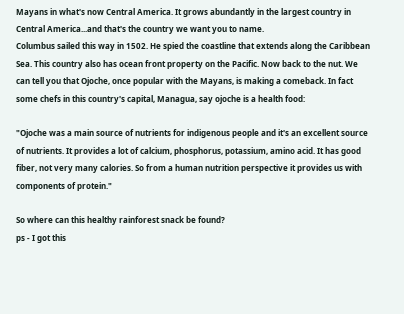Mayans in what's now Central America. It grows abundantly in the largest country in Central America...and that's the country we want you to name.
Columbus sailed this way in 1502. He spied the coastline that extends along the Caribbean Sea. This country also has ocean front property on the Pacific. Now back to the nut. We can tell you that Ojoche, once popular with the Mayans, is making a comeback. In fact some chefs in this country's capital, Managua, say ojoche is a health food:

"Ojoche was a main source of nutrients for indigenous people and it's an excellent source of nutrients. It provides a lot of calcium, phosphorus, potassium, amino acid. It has good fiber, not very many calories. So from a human nutrition perspective it provides us with components of protein."

So where can this healthy rainforest snack be found?
ps - I got this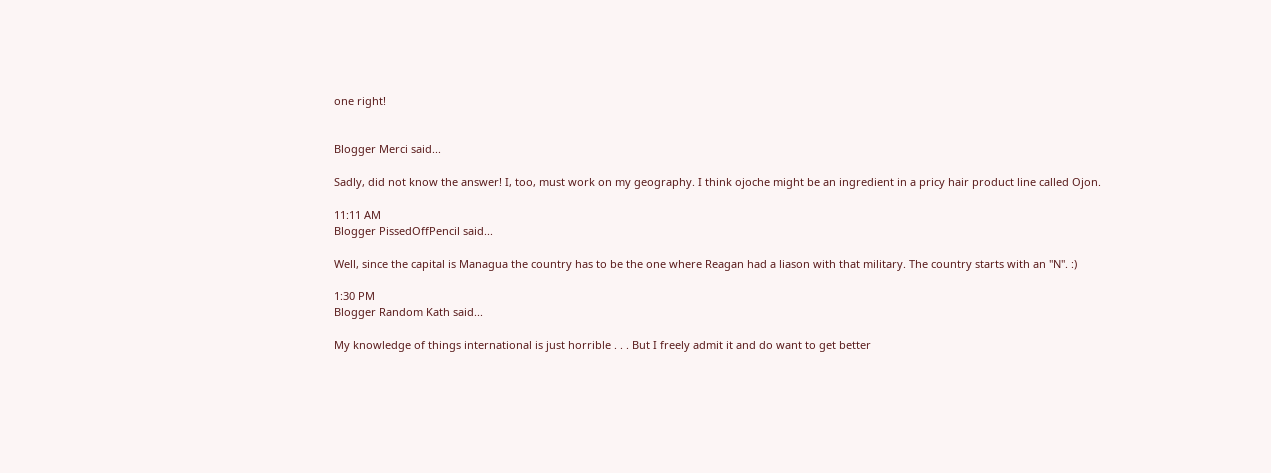one right!


Blogger Merci said...

Sadly, did not know the answer! I, too, must work on my geography. I think ojoche might be an ingredient in a pricy hair product line called Ojon.

11:11 AM
Blogger PissedOffPencil said...

Well, since the capital is Managua the country has to be the one where Reagan had a liason with that military. The country starts with an "N". :)

1:30 PM
Blogger Random Kath said...

My knowledge of things international is just horrible . . . But I freely admit it and do want to get better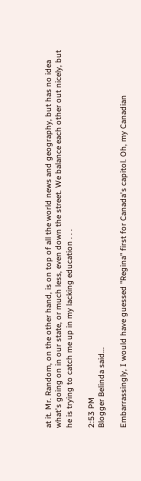at it. Mr. Random, on the other hand, is on top of all the world news and geography, but has no idea what's going on in our state, or much less, even down the street. We balance each other out nicely, but he is trying to catch me up in my lacking education . . .

2:53 PM
Blogger Belinda said...

Embarrassingly, I would have guessed "Regina" first for Canada's capitol. Oh, my Canadian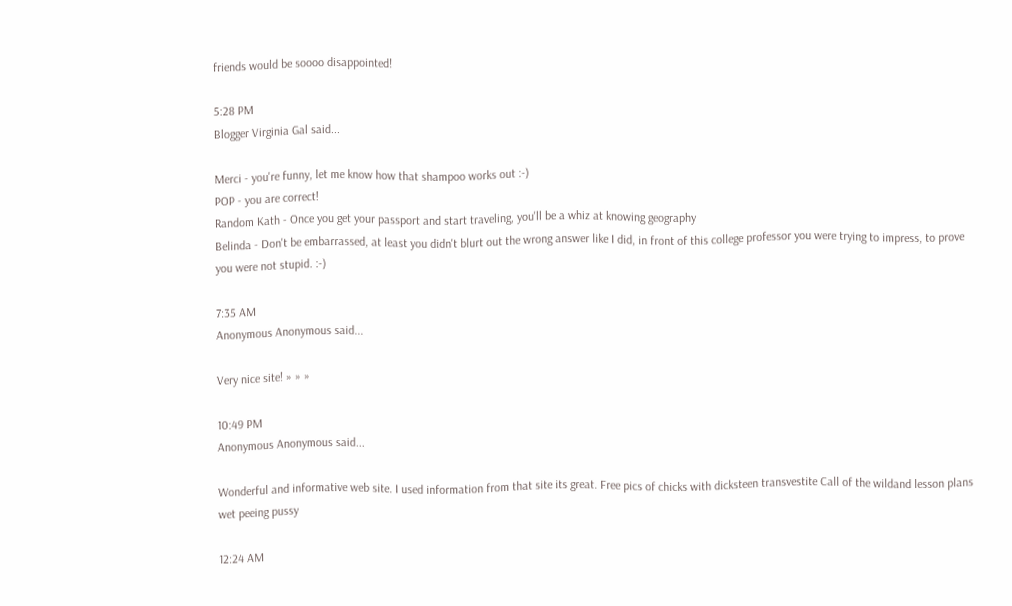friends would be soooo disappointed!

5:28 PM
Blogger Virginia Gal said...

Merci - you're funny, let me know how that shampoo works out :-)
POP - you are correct!
Random Kath - Once you get your passport and start traveling, you'll be a whiz at knowing geography
Belinda - Don't be embarrassed, at least you didn't blurt out the wrong answer like I did, in front of this college professor you were trying to impress, to prove you were not stupid. :-)

7:35 AM
Anonymous Anonymous said...

Very nice site! » » »

10:49 PM
Anonymous Anonymous said...

Wonderful and informative web site. I used information from that site its great. Free pics of chicks with dicksteen transvestite Call of the wildand lesson plans wet peeing pussy

12:24 AM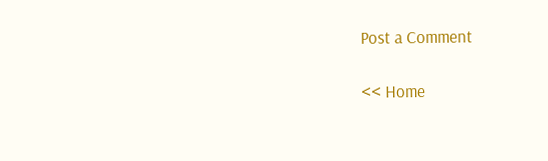Post a Comment

<< Home